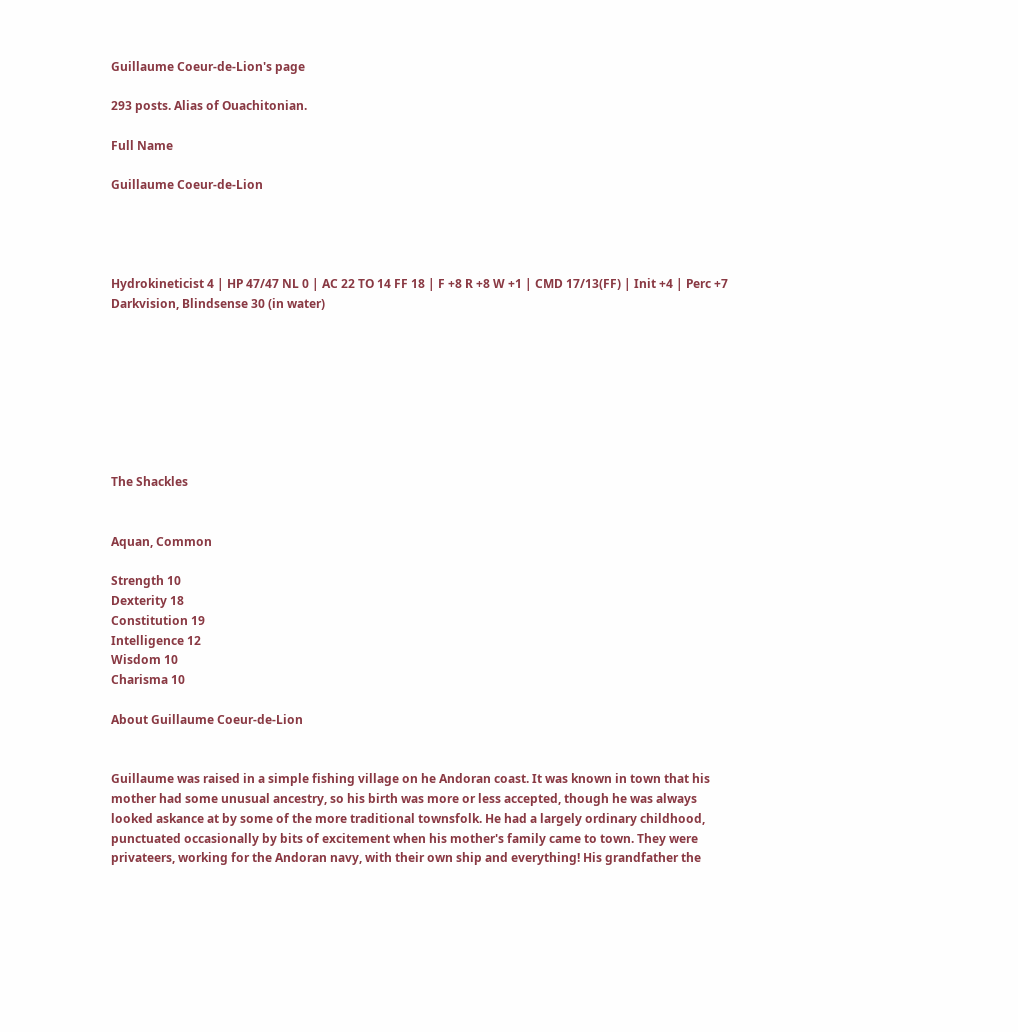Guillaume Coeur-de-Lion's page

293 posts. Alias of Ouachitonian.

Full Name

Guillaume Coeur-de-Lion




Hydrokineticist 4 | HP 47/47 NL 0 | AC 22 TO 14 FF 18 | F +8 R +8 W +1 | CMD 17/13(FF) | Init +4 | Perc +7 Darkvision, Blindsense 30 (in water)








The Shackles


Aquan, Common

Strength 10
Dexterity 18
Constitution 19
Intelligence 12
Wisdom 10
Charisma 10

About Guillaume Coeur-de-Lion


Guillaume was raised in a simple fishing village on he Andoran coast. It was known in town that his mother had some unusual ancestry, so his birth was more or less accepted, though he was always looked askance at by some of the more traditional townsfolk. He had a largely ordinary childhood, punctuated occasionally by bits of excitement when his mother's family came to town. They were privateers, working for the Andoran navy, with their own ship and everything! His grandfather the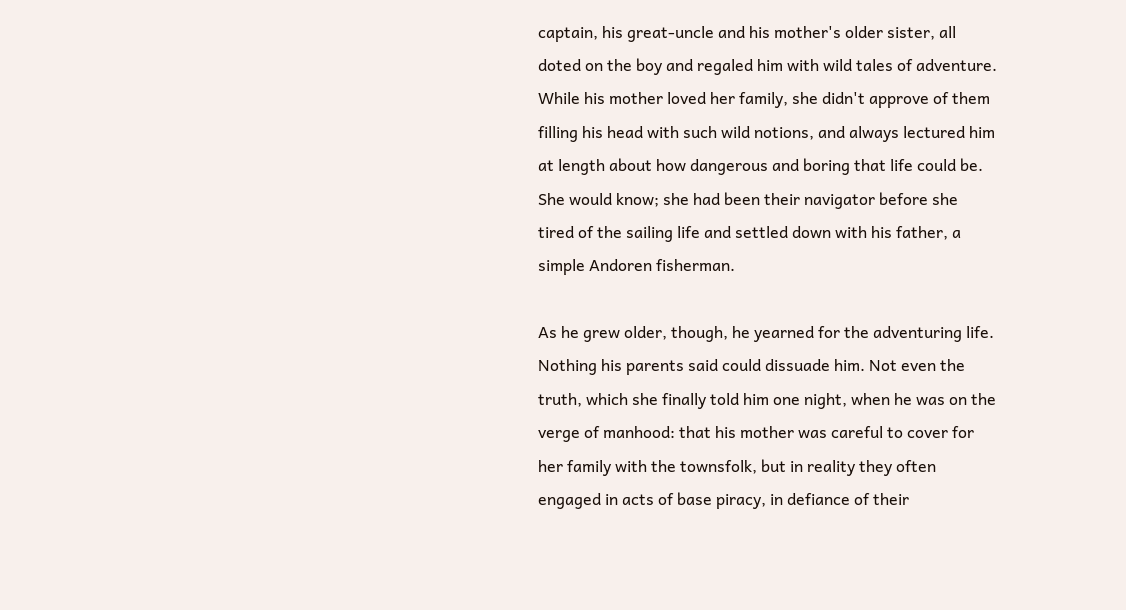captain, his great-uncle and his mother's older sister, all doted on the boy and regaled him with wild tales of adventure. While his mother loved her family, she didn't approve of them filling his head with such wild notions, and always lectured him at length about how dangerous and boring that life could be. She would know; she had been their navigator before she tired of the sailing life and settled down with his father, a simple Andoren fisherman.

As he grew older, though, he yearned for the adventuring life. Nothing his parents said could dissuade him. Not even the truth, which she finally told him one night, when he was on the verge of manhood: that his mother was careful to cover for her family with the townsfolk, but in reality they often engaged in acts of base piracy, in defiance of their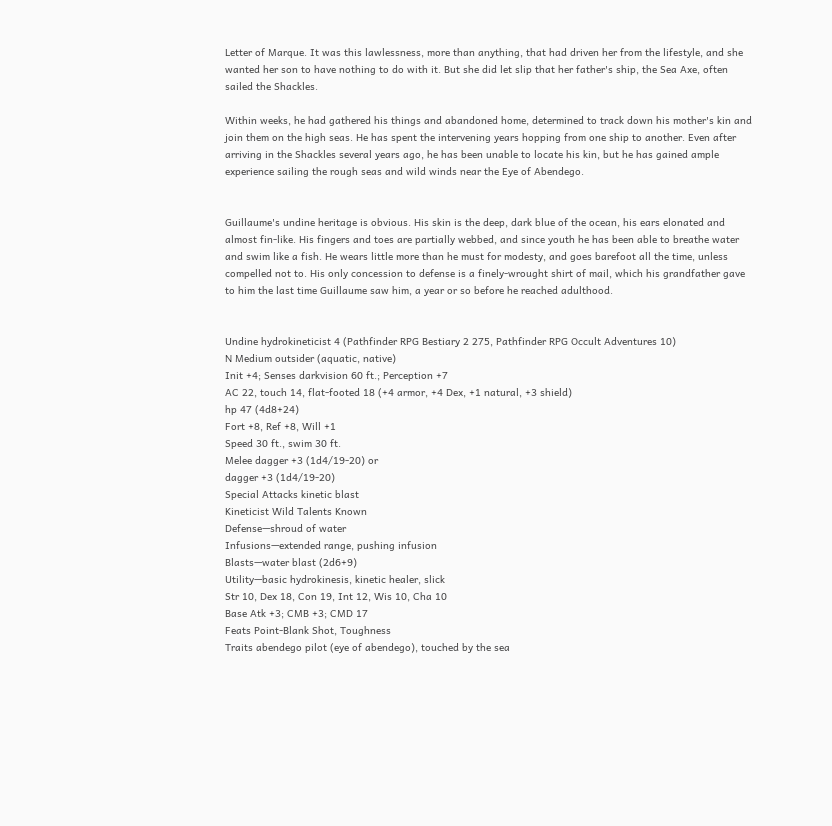Letter of Marque. It was this lawlessness, more than anything, that had driven her from the lifestyle, and she wanted her son to have nothing to do with it. But she did let slip that her father's ship, the Sea Axe, often sailed the Shackles.

Within weeks, he had gathered his things and abandoned home, determined to track down his mother's kin and join them on the high seas. He has spent the intervening years hopping from one ship to another. Even after arriving in the Shackles several years ago, he has been unable to locate his kin, but he has gained ample experience sailing the rough seas and wild winds near the Eye of Abendego.


Guillaume's undine heritage is obvious. His skin is the deep, dark blue of the ocean, his ears elonated and almost fin-like. His fingers and toes are partially webbed, and since youth he has been able to breathe water and swim like a fish. He wears little more than he must for modesty, and goes barefoot all the time, unless compelled not to. His only concession to defense is a finely-wrought shirt of mail, which his grandfather gave to him the last time Guillaume saw him, a year or so before he reached adulthood.


Undine hydrokineticist 4 (Pathfinder RPG Bestiary 2 275, Pathfinder RPG Occult Adventures 10)
N Medium outsider (aquatic, native)
Init +4; Senses darkvision 60 ft.; Perception +7
AC 22, touch 14, flat-footed 18 (+4 armor, +4 Dex, +1 natural, +3 shield)
hp 47 (4d8+24)
Fort +8, Ref +8, Will +1
Speed 30 ft., swim 30 ft.
Melee dagger +3 (1d4/19-20) or
dagger +3 (1d4/19-20)
Special Attacks kinetic blast
Kineticist Wild Talents Known
Defense—shroud of water
Infusions—extended range, pushing infusion
Blasts—water blast (2d6+9)
Utility—basic hydrokinesis, kinetic healer, slick
Str 10, Dex 18, Con 19, Int 12, Wis 10, Cha 10
Base Atk +3; CMB +3; CMD 17
Feats Point-Blank Shot, Toughness
Traits abendego pilot (eye of abendego), touched by the sea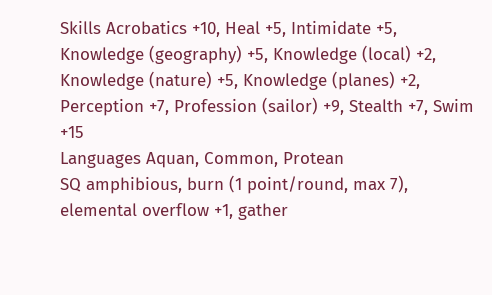Skills Acrobatics +10, Heal +5, Intimidate +5, Knowledge (geography) +5, Knowledge (local) +2, Knowledge (nature) +5, Knowledge (planes) +2, Perception +7, Profession (sailor) +9, Stealth +7, Swim +15
Languages Aquan, Common, Protean
SQ amphibious, burn (1 point/round, max 7), elemental overflow +1, gather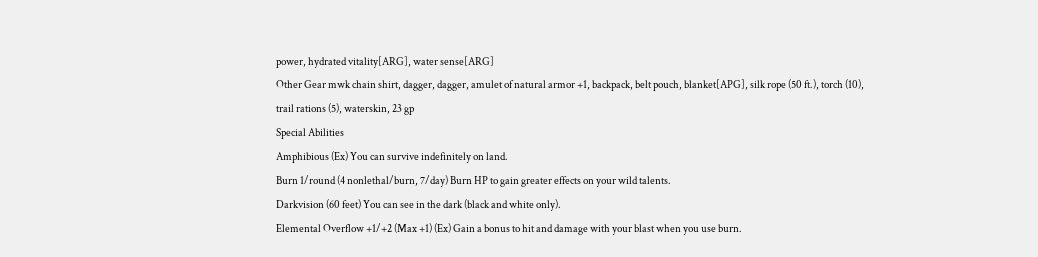power, hydrated vitality[ARG], water sense[ARG]
Other Gear mwk chain shirt, dagger, dagger, amulet of natural armor +1, backpack, belt pouch, blanket[APG], silk rope (50 ft.), torch (10), trail rations (5), waterskin, 23 gp
Special Abilities
Amphibious (Ex) You can survive indefinitely on land.
Burn 1/round (4 nonlethal/burn, 7/day) Burn HP to gain greater effects on your wild talents.
Darkvision (60 feet) You can see in the dark (black and white only).
Elemental Overflow +1/+2 (Max +1) (Ex) Gain a bonus to hit and damage with your blast when you use burn.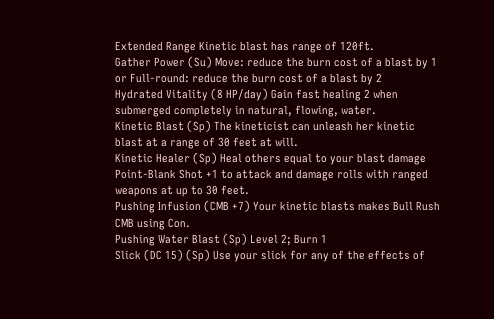Extended Range Kinetic blast has range of 120ft.
Gather Power (Su) Move: reduce the burn cost of a blast by 1 or Full-round: reduce the burn cost of a blast by 2
Hydrated Vitality (8 HP/day) Gain fast healing 2 when submerged completely in natural, flowing, water.
Kinetic Blast (Sp) The kineticist can unleash her kinetic blast at a range of 30 feet at will.
Kinetic Healer (Sp) Heal others equal to your blast damage
Point-Blank Shot +1 to attack and damage rolls with ranged weapons at up to 30 feet.
Pushing Infusion (CMB +7) Your kinetic blasts makes Bull Rush CMB using Con.
Pushing Water Blast (Sp) Level 2; Burn 1
Slick (DC 15) (Sp) Use your slick for any of the effects of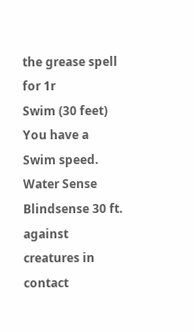the grease spell for 1r
Swim (30 feet) You have a Swim speed.
Water Sense Blindsense 30 ft. against creatures in contact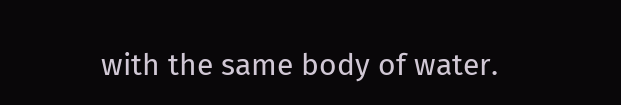with the same body of water.